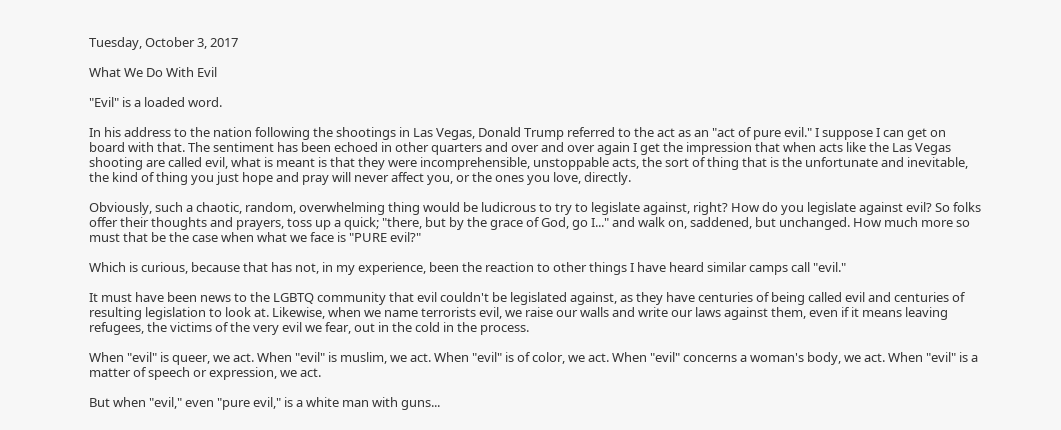Tuesday, October 3, 2017

What We Do With Evil

"Evil" is a loaded word.

In his address to the nation following the shootings in Las Vegas, Donald Trump referred to the act as an "act of pure evil." I suppose I can get on board with that. The sentiment has been echoed in other quarters and over and over again I get the impression that when acts like the Las Vegas shooting are called evil, what is meant is that they were incomprehensible, unstoppable acts, the sort of thing that is the unfortunate and inevitable, the kind of thing you just hope and pray will never affect you, or the ones you love, directly.

Obviously, such a chaotic, random, overwhelming thing would be ludicrous to try to legislate against, right? How do you legislate against evil? So folks offer their thoughts and prayers, toss up a quick; "there, but by the grace of God, go I..." and walk on, saddened, but unchanged. How much more so must that be the case when what we face is "PURE evil?"

Which is curious, because that has not, in my experience, been the reaction to other things I have heard similar camps call "evil."

It must have been news to the LGBTQ community that evil couldn't be legislated against, as they have centuries of being called evil and centuries of resulting legislation to look at. Likewise, when we name terrorists evil, we raise our walls and write our laws against them, even if it means leaving refugees, the victims of the very evil we fear, out in the cold in the process.

When "evil" is queer, we act. When "evil" is muslim, we act. When "evil" is of color, we act. When "evil" concerns a woman's body, we act. When "evil" is a matter of speech or expression, we act.

But when "evil," even "pure evil," is a white man with guns...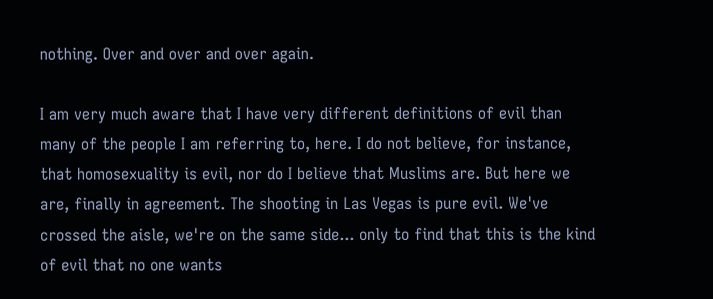nothing. Over and over and over again.

I am very much aware that I have very different definitions of evil than many of the people I am referring to, here. I do not believe, for instance, that homosexuality is evil, nor do I believe that Muslims are. But here we are, finally in agreement. The shooting in Las Vegas is pure evil. We've crossed the aisle, we're on the same side... only to find that this is the kind of evil that no one wants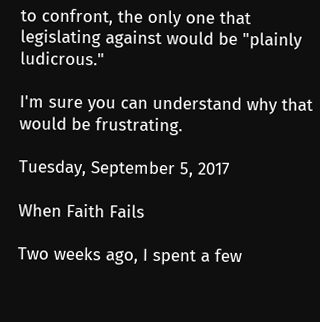to confront, the only one that legislating against would be "plainly ludicrous."

I'm sure you can understand why that would be frustrating.

Tuesday, September 5, 2017

When Faith Fails

Two weeks ago, I spent a few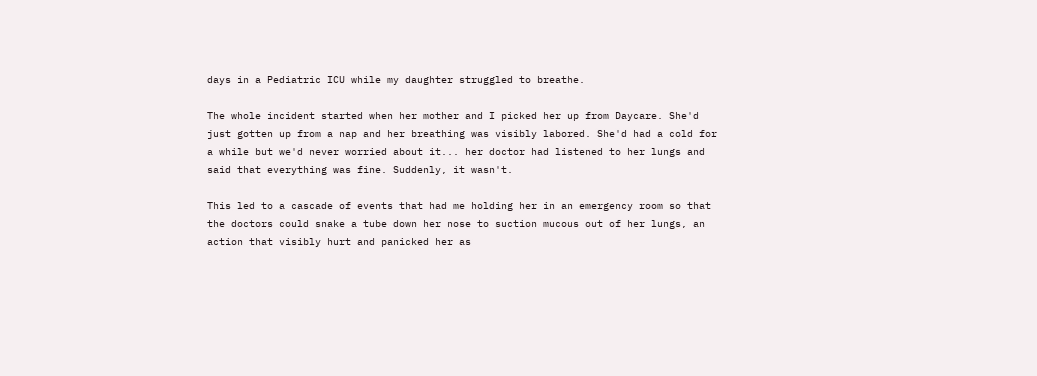days in a Pediatric ICU while my daughter struggled to breathe.

The whole incident started when her mother and I picked her up from Daycare. She'd just gotten up from a nap and her breathing was visibly labored. She'd had a cold for a while but we'd never worried about it... her doctor had listened to her lungs and said that everything was fine. Suddenly, it wasn't.

This led to a cascade of events that had me holding her in an emergency room so that the doctors could snake a tube down her nose to suction mucous out of her lungs, an action that visibly hurt and panicked her as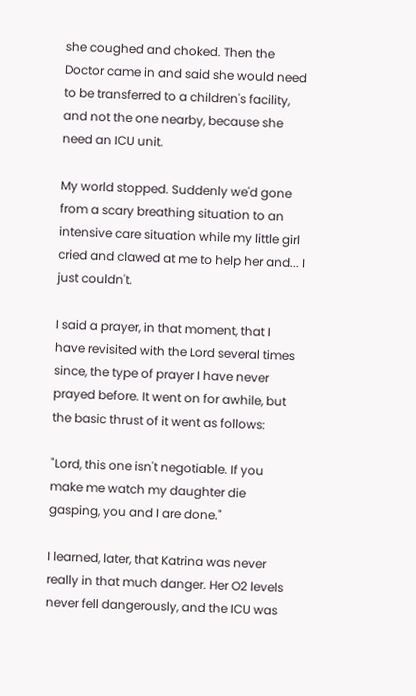she coughed and choked. Then the Doctor came in and said she would need to be transferred to a children's facility, and not the one nearby, because she need an ICU unit.

My world stopped. Suddenly we'd gone from a scary breathing situation to an intensive care situation while my little girl cried and clawed at me to help her and... I just couldn't.

I said a prayer, in that moment, that I have revisited with the Lord several times since, the type of prayer I have never prayed before. It went on for awhile, but the basic thrust of it went as follows:

"Lord, this one isn't negotiable. If you make me watch my daughter die gasping, you and I are done."

I learned, later, that Katrina was never really in that much danger. Her O2 levels never fell dangerously, and the ICU was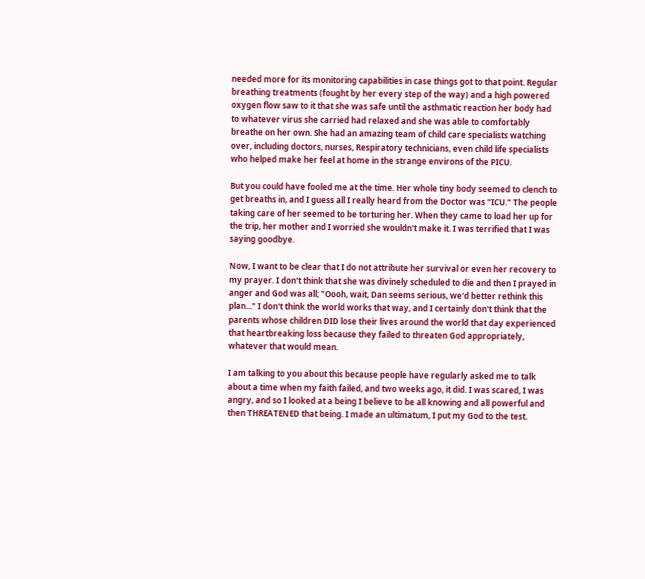needed more for its monitoring capabilities in case things got to that point. Regular breathing treatments (fought by her every step of the way) and a high powered oxygen flow saw to it that she was safe until the asthmatic reaction her body had to whatever virus she carried had relaxed and she was able to comfortably breathe on her own. She had an amazing team of child care specialists watching over, including doctors, nurses, Respiratory technicians, even child life specialists who helped make her feel at home in the strange environs of the PICU.

But you could have fooled me at the time. Her whole tiny body seemed to clench to get breaths in, and I guess all I really heard from the Doctor was "ICU." The people taking care of her seemed to be torturing her. When they came to load her up for the trip, her mother and I worried she wouldn't make it. I was terrified that I was saying goodbye.

Now, I want to be clear that I do not attribute her survival or even her recovery to my prayer. I don't think that she was divinely scheduled to die and then I prayed in anger and God was all; "Oooh, wait, Dan seems serious, we'd better rethink this plan..." I don't think the world works that way, and I certainly don't think that the parents whose children DID lose their lives around the world that day experienced that heartbreaking loss because they failed to threaten God appropriately, whatever that would mean.

I am talking to you about this because people have regularly asked me to talk about a time when my faith failed, and two weeks ago, it did. I was scared, I was angry, and so I looked at a being I believe to be all knowing and all powerful and then THREATENED that being. I made an ultimatum, I put my God to the test.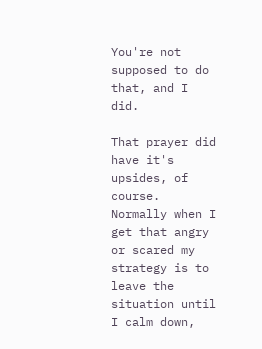You're not supposed to do that, and I did.

That prayer did have it's upsides, of course. Normally when I get that angry or scared my strategy is to leave the situation until I calm down,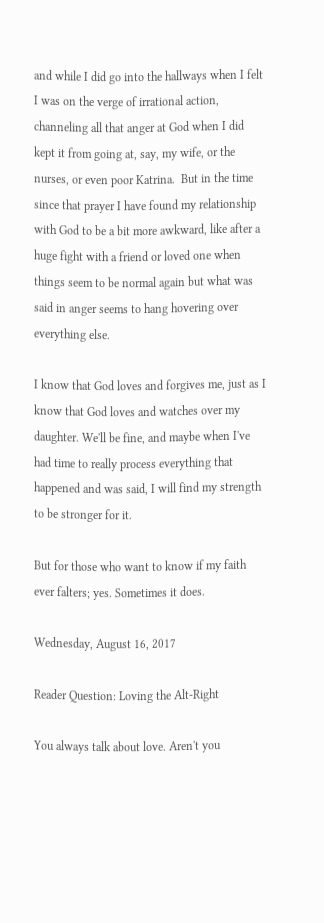and while I did go into the hallways when I felt I was on the verge of irrational action, channeling all that anger at God when I did kept it from going at, say, my wife, or the nurses, or even poor Katrina.  But in the time since that prayer I have found my relationship with God to be a bit more awkward, like after a huge fight with a friend or loved one when things seem to be normal again but what was said in anger seems to hang hovering over everything else.

I know that God loves and forgives me, just as I know that God loves and watches over my daughter. We'll be fine, and maybe when I've had time to really process everything that happened and was said, I will find my strength to be stronger for it.

But for those who want to know if my faith ever falters; yes. Sometimes it does.

Wednesday, August 16, 2017

Reader Question: Loving the Alt-Right

You always talk about love. Aren't you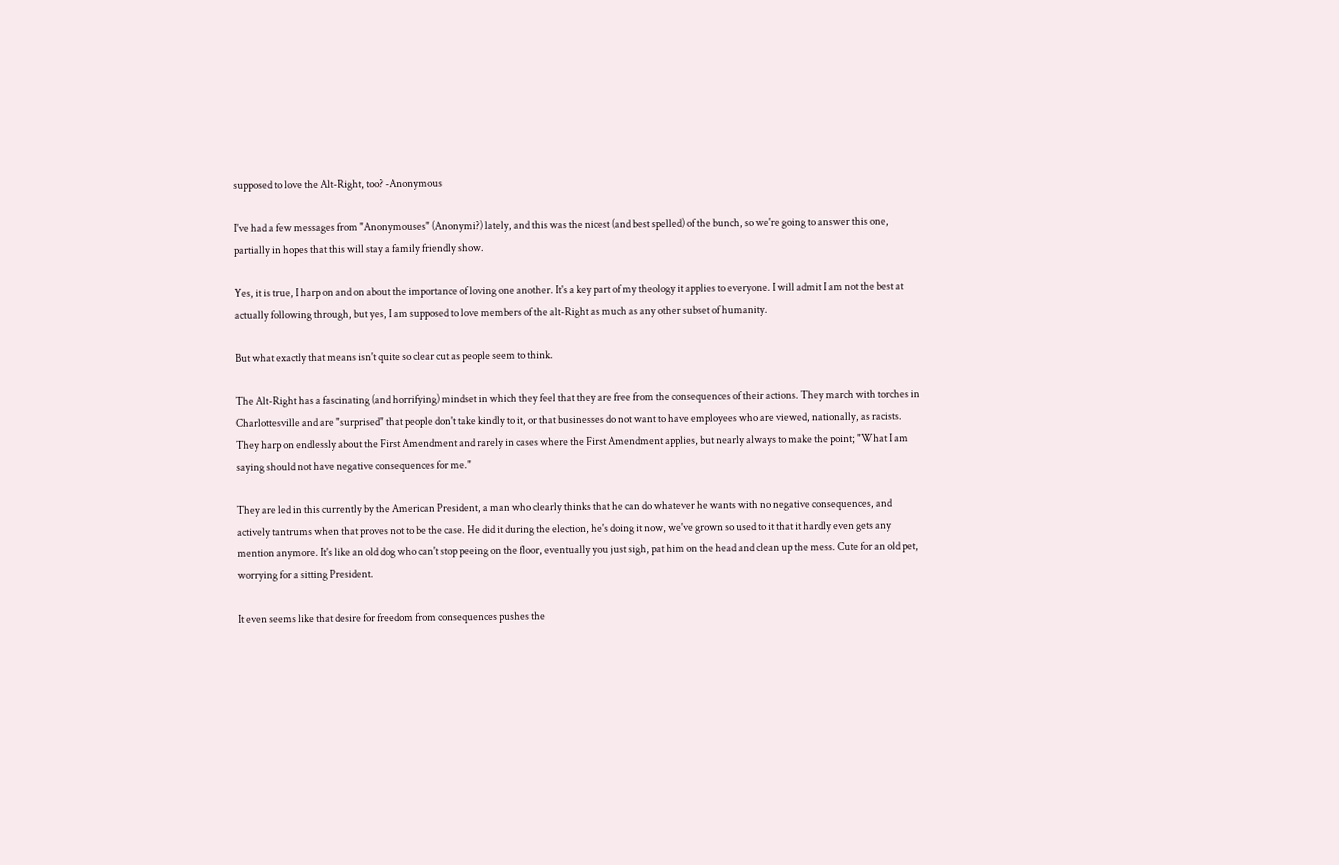supposed to love the Alt-Right, too? -Anonymous

I've had a few messages from "Anonymouses" (Anonymi?) lately, and this was the nicest (and best spelled) of the bunch, so we're going to answer this one, partially in hopes that this will stay a family friendly show.

Yes, it is true, I harp on and on about the importance of loving one another. It's a key part of my theology it applies to everyone. I will admit I am not the best at actually following through, but yes, I am supposed to love members of the alt-Right as much as any other subset of humanity.

But what exactly that means isn't quite so clear cut as people seem to think.

The Alt-Right has a fascinating (and horrifying) mindset in which they feel that they are free from the consequences of their actions. They march with torches in Charlottesville and are "surprised" that people don't take kindly to it, or that businesses do not want to have employees who are viewed, nationally, as racists. They harp on endlessly about the First Amendment and rarely in cases where the First Amendment applies, but nearly always to make the point; "What I am saying should not have negative consequences for me."

They are led in this currently by the American President, a man who clearly thinks that he can do whatever he wants with no negative consequences, and actively tantrums when that proves not to be the case. He did it during the election, he's doing it now, we've grown so used to it that it hardly even gets any mention anymore. It's like an old dog who can't stop peeing on the floor, eventually you just sigh, pat him on the head and clean up the mess. Cute for an old pet, worrying for a sitting President.

It even seems like that desire for freedom from consequences pushes the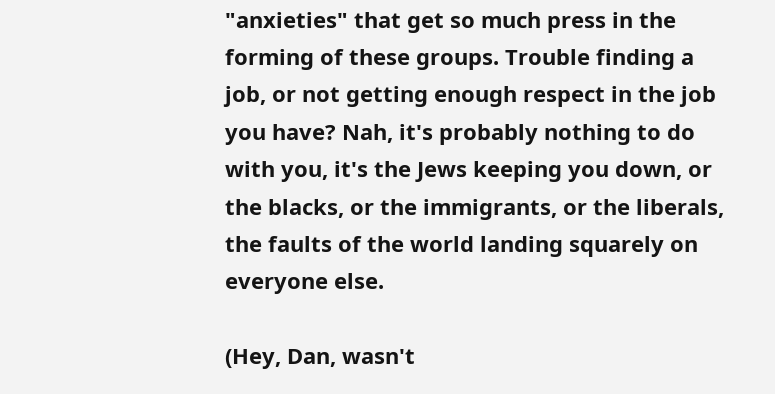"anxieties" that get so much press in the forming of these groups. Trouble finding a job, or not getting enough respect in the job you have? Nah, it's probably nothing to do with you, it's the Jews keeping you down, or the blacks, or the immigrants, or the liberals, the faults of the world landing squarely on everyone else.

(Hey, Dan, wasn't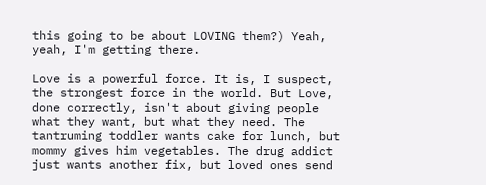this going to be about LOVING them?) Yeah, yeah, I'm getting there.

Love is a powerful force. It is, I suspect, the strongest force in the world. But Love, done correctly, isn't about giving people what they want, but what they need. The tantruming toddler wants cake for lunch, but mommy gives him vegetables. The drug addict just wants another fix, but loved ones send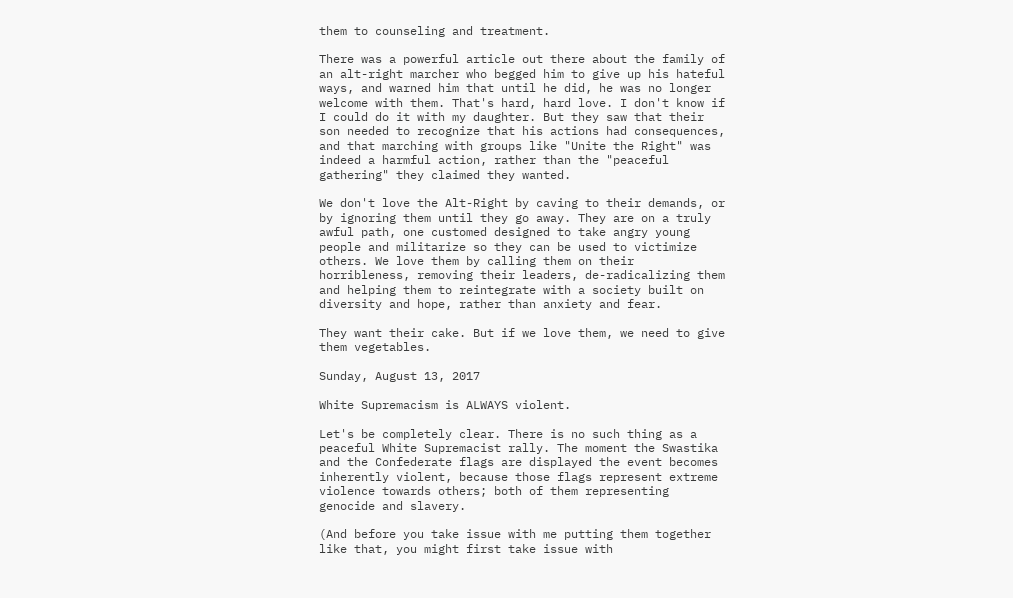them to counseling and treatment.

There was a powerful article out there about the family of an alt-right marcher who begged him to give up his hateful ways, and warned him that until he did, he was no longer welcome with them. That's hard, hard love. I don't know if I could do it with my daughter. But they saw that their son needed to recognize that his actions had consequences, and that marching with groups like "Unite the Right" was indeed a harmful action, rather than the "peaceful gathering" they claimed they wanted.

We don't love the Alt-Right by caving to their demands, or by ignoring them until they go away. They are on a truly awful path, one customed designed to take angry young people and militarize so they can be used to victimize others. We love them by calling them on their horribleness, removing their leaders, de-radicalizing them and helping them to reintegrate with a society built on diversity and hope, rather than anxiety and fear.

They want their cake. But if we love them, we need to give them vegetables.

Sunday, August 13, 2017

White Supremacism is ALWAYS violent.

Let's be completely clear. There is no such thing as a peaceful White Supremacist rally. The moment the Swastika and the Confederate flags are displayed the event becomes inherently violent, because those flags represent extreme violence towards others; both of them representing genocide and slavery.

(And before you take issue with me putting them together like that, you might first take issue with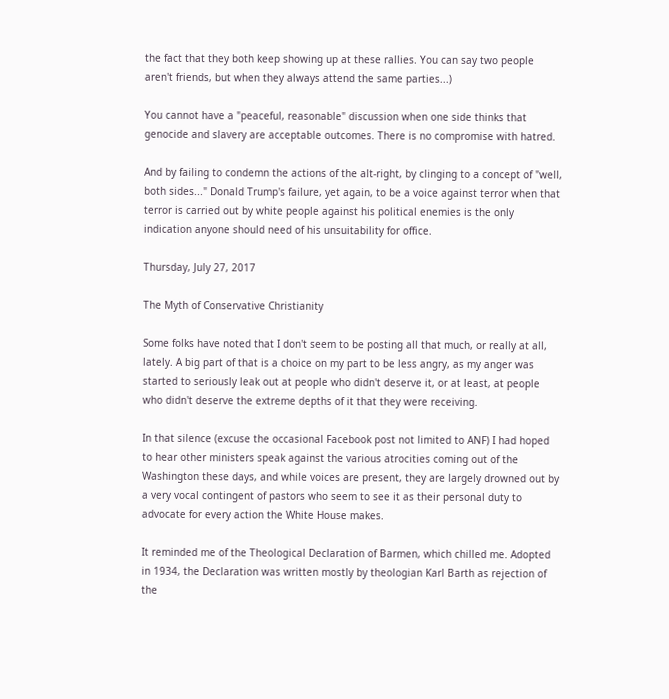the fact that they both keep showing up at these rallies. You can say two people aren't friends, but when they always attend the same parties...)

You cannot have a "peaceful, reasonable" discussion when one side thinks that genocide and slavery are acceptable outcomes. There is no compromise with hatred.

And by failing to condemn the actions of the alt-right, by clinging to a concept of "well, both sides..." Donald Trump's failure, yet again, to be a voice against terror when that terror is carried out by white people against his political enemies is the only indication anyone should need of his unsuitability for office.

Thursday, July 27, 2017

The Myth of Conservative Christianity

Some folks have noted that I don't seem to be posting all that much, or really at all, lately. A big part of that is a choice on my part to be less angry, as my anger was started to seriously leak out at people who didn't deserve it, or at least, at people who didn't deserve the extreme depths of it that they were receiving.

In that silence (excuse the occasional Facebook post not limited to ANF) I had hoped to hear other ministers speak against the various atrocities coming out of the Washington these days, and while voices are present, they are largely drowned out by a very vocal contingent of pastors who seem to see it as their personal duty to advocate for every action the White House makes.

It reminded me of the Theological Declaration of Barmen, which chilled me. Adopted in 1934, the Declaration was written mostly by theologian Karl Barth as rejection of the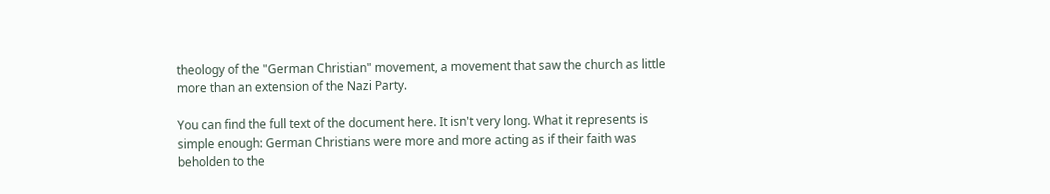theology of the "German Christian" movement, a movement that saw the church as little more than an extension of the Nazi Party.

You can find the full text of the document here. It isn't very long. What it represents is simple enough: German Christians were more and more acting as if their faith was beholden to the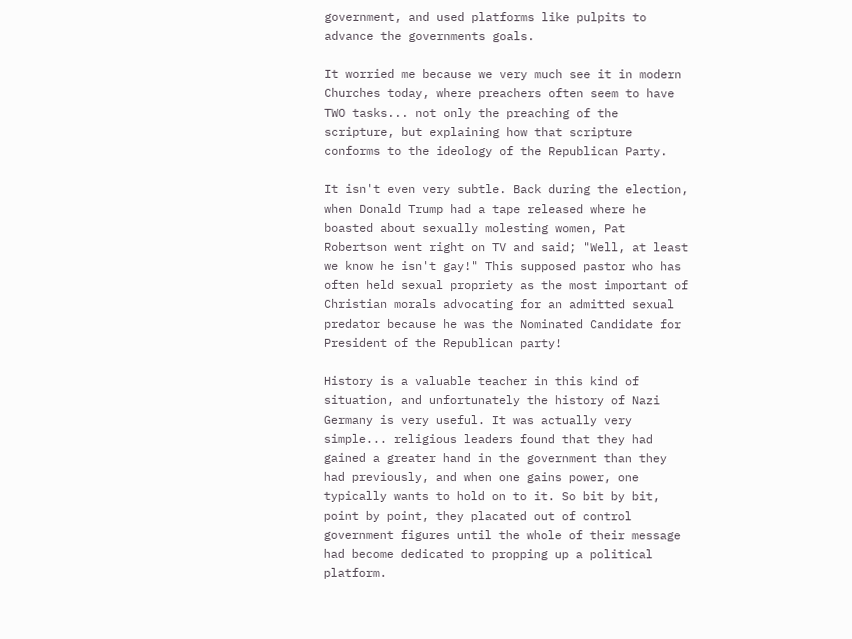government, and used platforms like pulpits to advance the governments goals.

It worried me because we very much see it in modern Churches today, where preachers often seem to have TWO tasks... not only the preaching of the scripture, but explaining how that scripture conforms to the ideology of the Republican Party.

It isn't even very subtle. Back during the election, when Donald Trump had a tape released where he boasted about sexually molesting women, Pat Robertson went right on TV and said; "Well, at least we know he isn't gay!" This supposed pastor who has often held sexual propriety as the most important of Christian morals advocating for an admitted sexual predator because he was the Nominated Candidate for President of the Republican party!

History is a valuable teacher in this kind of situation, and unfortunately the history of Nazi Germany is very useful. It was actually very simple... religious leaders found that they had gained a greater hand in the government than they had previously, and when one gains power, one typically wants to hold on to it. So bit by bit, point by point, they placated out of control government figures until the whole of their message had become dedicated to propping up a political platform.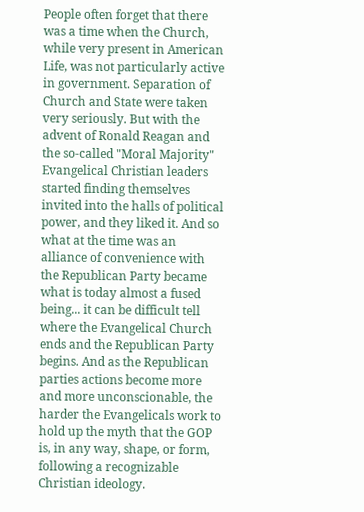People often forget that there was a time when the Church, while very present in American Life, was not particularly active in government. Separation of Church and State were taken very seriously. But with the advent of Ronald Reagan and the so-called "Moral Majority" Evangelical Christian leaders started finding themselves invited into the halls of political power, and they liked it. And so what at the time was an alliance of convenience with the Republican Party became what is today almost a fused being... it can be difficult tell where the Evangelical Church ends and the Republican Party begins. And as the Republican parties actions become more and more unconscionable, the harder the Evangelicals work to hold up the myth that the GOP is, in any way, shape, or form, following a recognizable Christian ideology.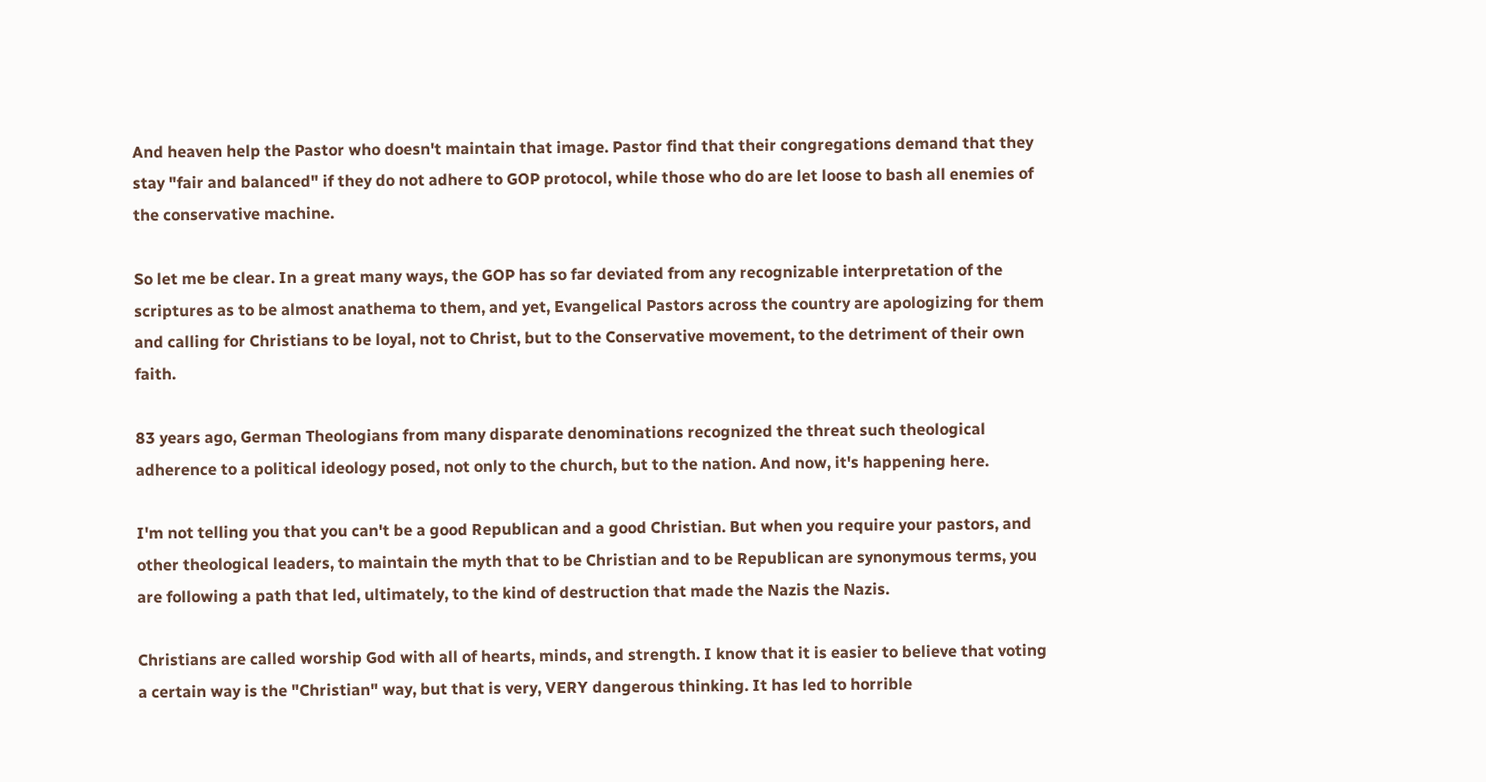And heaven help the Pastor who doesn't maintain that image. Pastor find that their congregations demand that they stay "fair and balanced" if they do not adhere to GOP protocol, while those who do are let loose to bash all enemies of the conservative machine.

So let me be clear. In a great many ways, the GOP has so far deviated from any recognizable interpretation of the scriptures as to be almost anathema to them, and yet, Evangelical Pastors across the country are apologizing for them and calling for Christians to be loyal, not to Christ, but to the Conservative movement, to the detriment of their own faith.

83 years ago, German Theologians from many disparate denominations recognized the threat such theological adherence to a political ideology posed, not only to the church, but to the nation. And now, it's happening here.

I'm not telling you that you can't be a good Republican and a good Christian. But when you require your pastors, and other theological leaders, to maintain the myth that to be Christian and to be Republican are synonymous terms, you are following a path that led, ultimately, to the kind of destruction that made the Nazis the Nazis.

Christians are called worship God with all of hearts, minds, and strength. I know that it is easier to believe that voting a certain way is the "Christian" way, but that is very, VERY dangerous thinking. It has led to horrible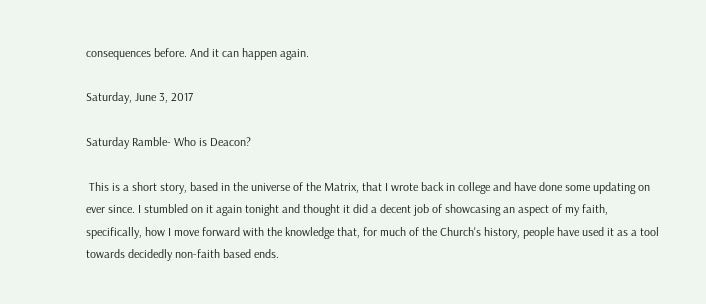consequences before. And it can happen again.

Saturday, June 3, 2017

Saturday Ramble- Who is Deacon?

 This is a short story, based in the universe of the Matrix, that I wrote back in college and have done some updating on ever since. I stumbled on it again tonight and thought it did a decent job of showcasing an aspect of my faith, specifically, how I move forward with the knowledge that, for much of the Church's history, people have used it as a tool towards decidedly non-faith based ends.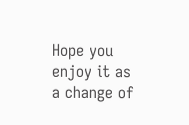Hope you enjoy it as a change of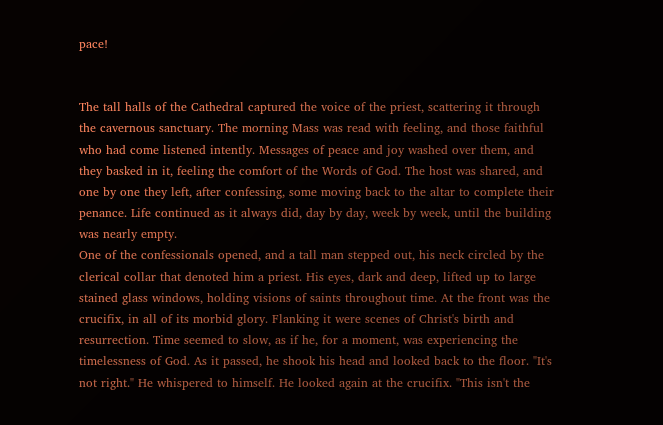pace!


The tall halls of the Cathedral captured the voice of the priest, scattering it through the cavernous sanctuary. The morning Mass was read with feeling, and those faithful who had come listened intently. Messages of peace and joy washed over them, and they basked in it, feeling the comfort of the Words of God. The host was shared, and one by one they left, after confessing, some moving back to the altar to complete their penance. Life continued as it always did, day by day, week by week, until the building was nearly empty.
One of the confessionals opened, and a tall man stepped out, his neck circled by the clerical collar that denoted him a priest. His eyes, dark and deep, lifted up to large stained glass windows, holding visions of saints throughout time. At the front was the crucifix, in all of its morbid glory. Flanking it were scenes of Christ's birth and resurrection. Time seemed to slow, as if he, for a moment, was experiencing the timelessness of God. As it passed, he shook his head and looked back to the floor. "It's not right." He whispered to himself. He looked again at the crucifix. "This isn't the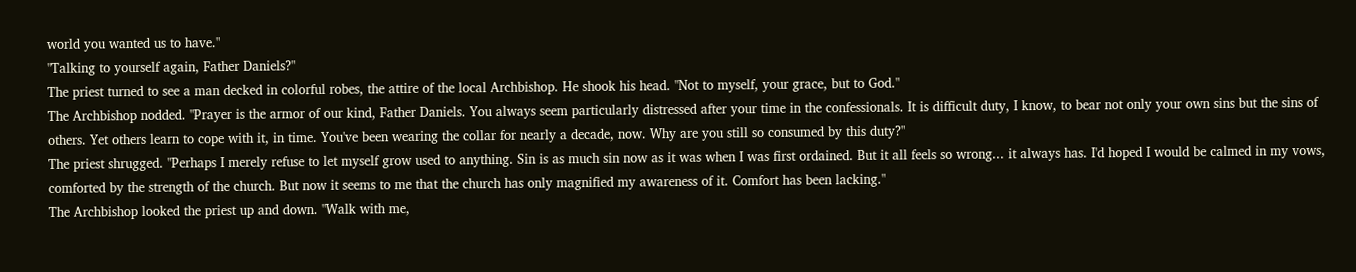world you wanted us to have."
"Talking to yourself again, Father Daniels?"
The priest turned to see a man decked in colorful robes, the attire of the local Archbishop. He shook his head. "Not to myself, your grace, but to God."
The Archbishop nodded. "Prayer is the armor of our kind, Father Daniels. You always seem particularly distressed after your time in the confessionals. It is difficult duty, I know, to bear not only your own sins but the sins of others. Yet others learn to cope with it, in time. You've been wearing the collar for nearly a decade, now. Why are you still so consumed by this duty?"
The priest shrugged. "Perhaps I merely refuse to let myself grow used to anything. Sin is as much sin now as it was when I was first ordained. But it all feels so wrong... it always has. I'd hoped I would be calmed in my vows, comforted by the strength of the church. But now it seems to me that the church has only magnified my awareness of it. Comfort has been lacking."
The Archbishop looked the priest up and down. "Walk with me,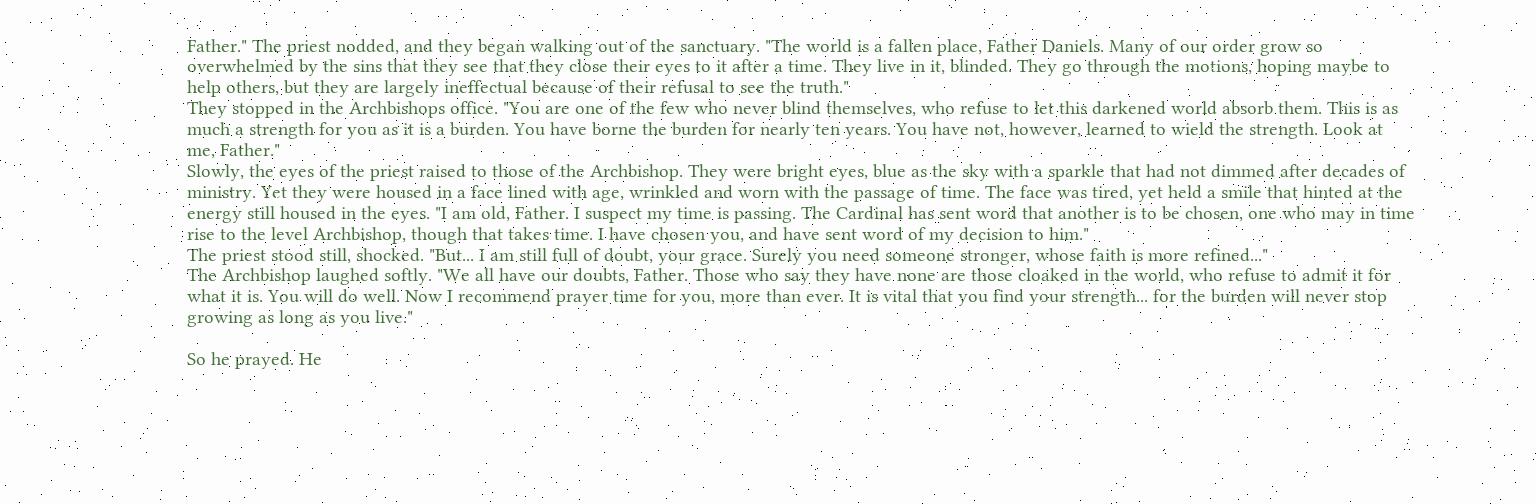Father." The priest nodded, and they began walking out of the sanctuary. "The world is a fallen place, Father Daniels. Many of our order grow so overwhelmed by the sins that they see that they close their eyes to it after a time. They live in it, blinded. They go through the motions, hoping maybe to help others, but they are largely ineffectual because of their refusal to see the truth."
They stopped in the Archbishops office. "You are one of the few who never blind themselves, who refuse to let this darkened world absorb them. This is as much a strength for you as it is a burden. You have borne the burden for nearly ten years. You have not, however, learned to wield the strength. Look at me, Father."
Slowly, the eyes of the priest raised to those of the Archbishop. They were bright eyes, blue as the sky with a sparkle that had not dimmed after decades of ministry. Yet they were housed in a face lined with age, wrinkled and worn with the passage of time. The face was tired, yet held a smile that hinted at the energy still housed in the eyes. "I am old, Father. I suspect my time is passing. The Cardinal has sent word that another is to be chosen, one who may in time rise to the level Archbishop, though that takes time. I have chosen you, and have sent word of my decision to him."
The priest stood still, shocked. "But... I am still full of doubt, your grace. Surely you need someone stronger, whose faith is more refined..."
The Archbishop laughed softly. "We all have our doubts, Father. Those who say they have none are those cloaked in the world, who refuse to admit it for what it is. You will do well. Now I recommend prayer time for you, more than ever. It is vital that you find your strength... for the burden will never stop growing as long as you live."

So he prayed. He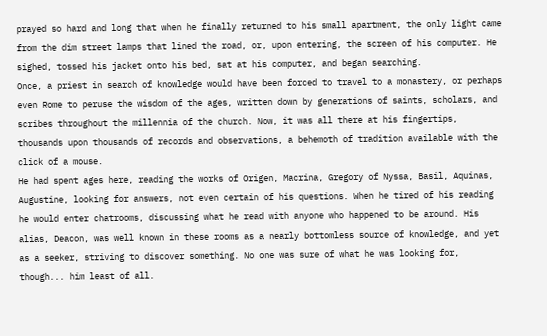prayed so hard and long that when he finally returned to his small apartment, the only light came from the dim street lamps that lined the road, or, upon entering, the screen of his computer. He sighed, tossed his jacket onto his bed, sat at his computer, and began searching.
Once, a priest in search of knowledge would have been forced to travel to a monastery, or perhaps even Rome to peruse the wisdom of the ages, written down by generations of saints, scholars, and scribes throughout the millennia of the church. Now, it was all there at his fingertips, thousands upon thousands of records and observations, a behemoth of tradition available with the click of a mouse.
He had spent ages here, reading the works of Origen, Macrina, Gregory of Nyssa, Basil, Aquinas, Augustine, looking for answers, not even certain of his questions. When he tired of his reading he would enter chatrooms, discussing what he read with anyone who happened to be around. His alias, Deacon, was well known in these rooms as a nearly bottomless source of knowledge, and yet as a seeker, striving to discover something. No one was sure of what he was looking for, though... him least of all.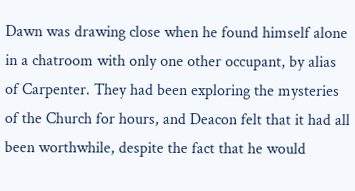Dawn was drawing close when he found himself alone in a chatroom with only one other occupant, by alias of Carpenter. They had been exploring the mysteries of the Church for hours, and Deacon felt that it had all been worthwhile, despite the fact that he would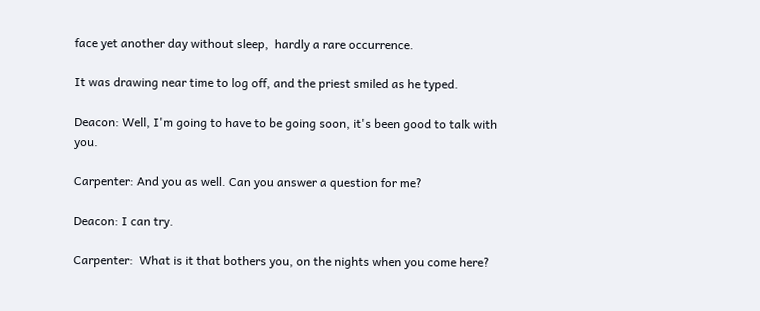face yet another day without sleep,  hardly a rare occurrence.

It was drawing near time to log off, and the priest smiled as he typed.

Deacon: Well, I'm going to have to be going soon, it's been good to talk with you.

Carpenter: And you as well. Can you answer a question for me?

Deacon: I can try.

Carpenter:  What is it that bothers you, on the nights when you come here?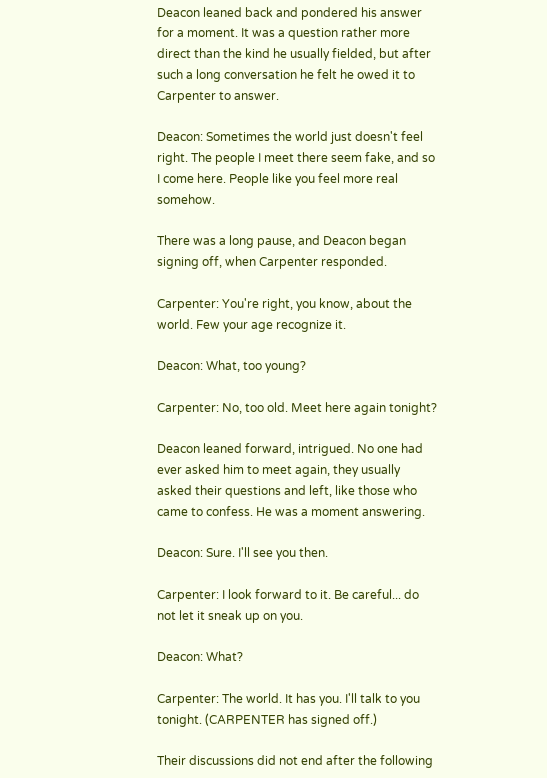Deacon leaned back and pondered his answer for a moment. It was a question rather more direct than the kind he usually fielded, but after such a long conversation he felt he owed it to Carpenter to answer.

Deacon: Sometimes the world just doesn't feel right. The people I meet there seem fake, and so I come here. People like you feel more real somehow.

There was a long pause, and Deacon began signing off, when Carpenter responded.

Carpenter: You're right, you know, about the world. Few your age recognize it.

Deacon: What, too young?

Carpenter: No, too old. Meet here again tonight?

Deacon leaned forward, intrigued. No one had ever asked him to meet again, they usually asked their questions and left, like those who came to confess. He was a moment answering.

Deacon: Sure. I'll see you then.

Carpenter: I look forward to it. Be careful... do not let it sneak up on you.

Deacon: What?

Carpenter: The world. It has you. I'll talk to you tonight. (CARPENTER has signed off.)

Their discussions did not end after the following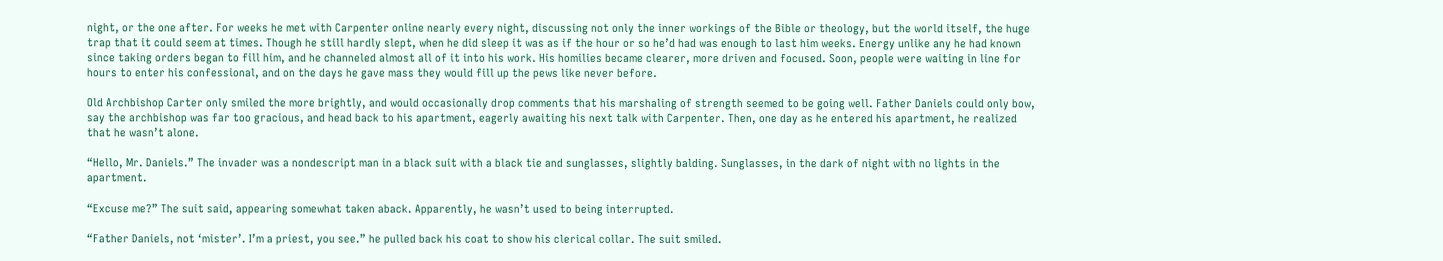night, or the one after. For weeks he met with Carpenter online nearly every night, discussing not only the inner workings of the Bible or theology, but the world itself, the huge trap that it could seem at times. Though he still hardly slept, when he did sleep it was as if the hour or so he’d had was enough to last him weeks. Energy unlike any he had known since taking orders began to fill him, and he channeled almost all of it into his work. His homilies became clearer, more driven and focused. Soon, people were waiting in line for hours to enter his confessional, and on the days he gave mass they would fill up the pews like never before.

Old Archbishop Carter only smiled the more brightly, and would occasionally drop comments that his marshaling of strength seemed to be going well. Father Daniels could only bow, say the archbishop was far too gracious, and head back to his apartment, eagerly awaiting his next talk with Carpenter. Then, one day as he entered his apartment, he realized that he wasn’t alone.

“Hello, Mr. Daniels.” The invader was a nondescript man in a black suit with a black tie and sunglasses, slightly balding. Sunglasses, in the dark of night with no lights in the apartment.

“Excuse me?” The suit said, appearing somewhat taken aback. Apparently, he wasn’t used to being interrupted.

“Father Daniels, not ‘mister’. I’m a priest, you see.” he pulled back his coat to show his clerical collar. The suit smiled.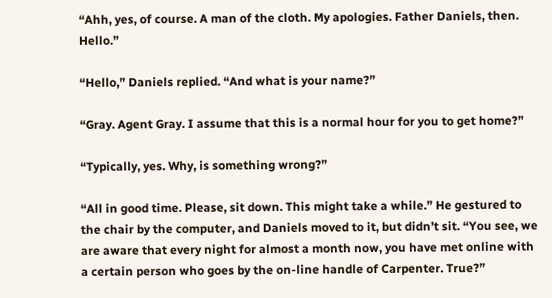“Ahh, yes, of course. A man of the cloth. My apologies. Father Daniels, then. Hello.”

“Hello,” Daniels replied. “And what is your name?”

“Gray. Agent Gray. I assume that this is a normal hour for you to get home?”

“Typically, yes. Why, is something wrong?”

“All in good time. Please, sit down. This might take a while.” He gestured to the chair by the computer, and Daniels moved to it, but didn’t sit. “You see, we are aware that every night for almost a month now, you have met online with a certain person who goes by the on-line handle of Carpenter. True?”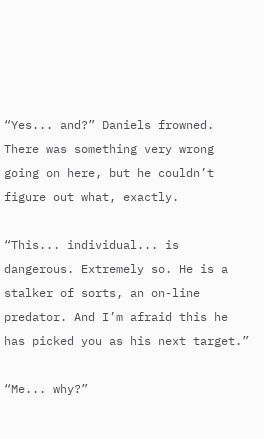“Yes... and?” Daniels frowned. There was something very wrong going on here, but he couldn’t figure out what, exactly.

“This... individual... is dangerous. Extremely so. He is a stalker of sorts, an on-line predator. And I’m afraid this he has picked you as his next target.”

“Me... why?”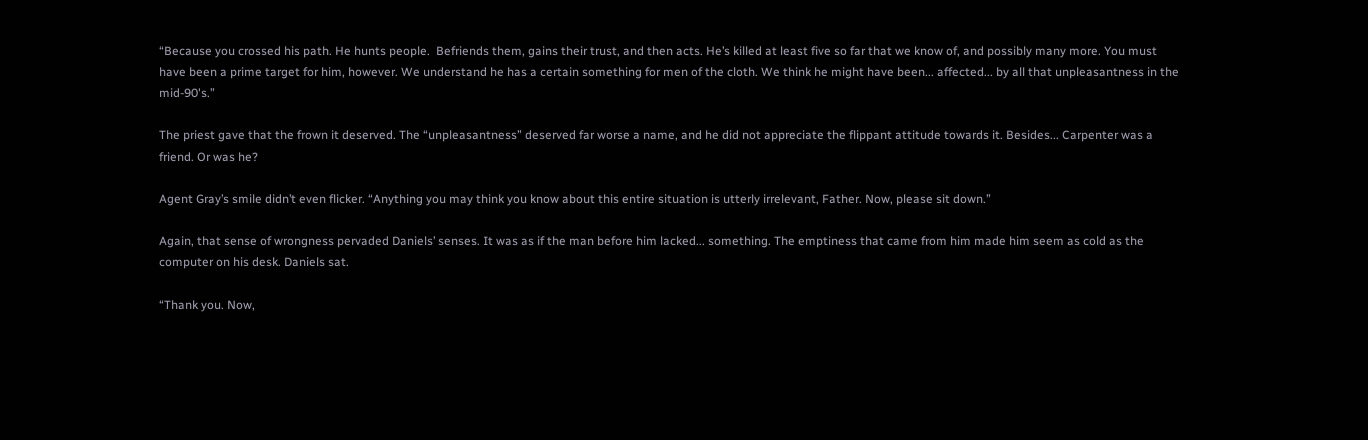“Because you crossed his path. He hunts people.  Befriends them, gains their trust, and then acts. He’s killed at least five so far that we know of, and possibly many more. You must have been a prime target for him, however. We understand he has a certain something for men of the cloth. We think he might have been... affected... by all that unpleasantness in the mid-90's.”

The priest gave that the frown it deserved. The “unpleasantness” deserved far worse a name, and he did not appreciate the flippant attitude towards it. Besides... Carpenter was a friend. Or was he?

Agent Gray’s smile didn’t even flicker. “Anything you may think you know about this entire situation is utterly irrelevant, Father. Now, please sit down.”

Again, that sense of wrongness pervaded Daniels’ senses. It was as if the man before him lacked... something. The emptiness that came from him made him seem as cold as the computer on his desk. Daniels sat.

“Thank you. Now,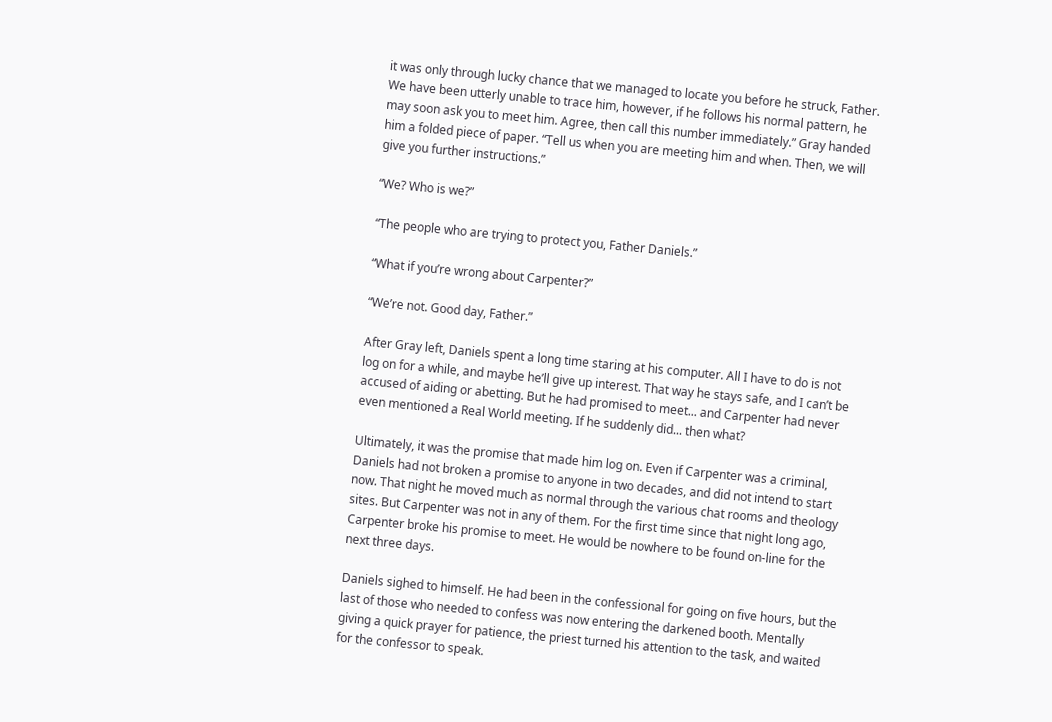it was only through lucky chance that we managed to locate you before he struck, Father. We have been utterly unable to trace him, however, if he follows his normal pattern, he may soon ask you to meet him. Agree, then call this number immediately.” Gray handed him a folded piece of paper. “Tell us when you are meeting him and when. Then, we will give you further instructions.”

“We? Who is we?”

“The people who are trying to protect you, Father Daniels.”

“What if you’re wrong about Carpenter?”

“We’re not. Good day, Father.”

After Gray left, Daniels spent a long time staring at his computer. All I have to do is not log on for a while, and maybe he’ll give up interest. That way he stays safe, and I can’t be accused of aiding or abetting. But he had promised to meet... and Carpenter had never even mentioned a Real World meeting. If he suddenly did... then what?

Ultimately, it was the promise that made him log on. Even if Carpenter was a criminal, Daniels had not broken a promise to anyone in two decades, and did not intend to start now. That night he moved much as normal through the various chat rooms and theology sites. But Carpenter was not in any of them. For the first time since that night long ago, Carpenter broke his promise to meet. He would be nowhere to be found on-line for the next three days.

Daniels sighed to himself. He had been in the confessional for going on five hours, but the last of those who needed to confess was now entering the darkened booth. Mentally giving a quick prayer for patience, the priest turned his attention to the task, and waited for the confessor to speak.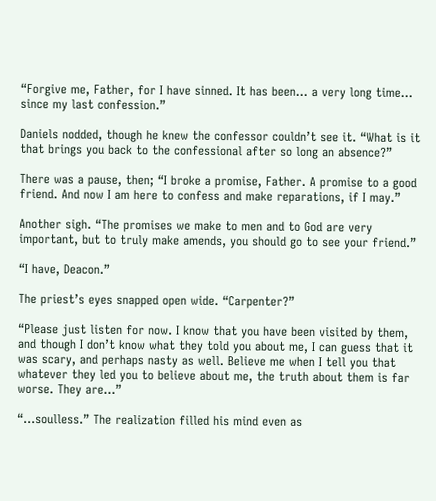“Forgive me, Father, for I have sinned. It has been... a very long time... since my last confession.”

Daniels nodded, though he knew the confessor couldn’t see it. “What is it that brings you back to the confessional after so long an absence?”

There was a pause, then; “I broke a promise, Father. A promise to a good friend. And now I am here to confess and make reparations, if I may.”

Another sigh. “The promises we make to men and to God are very important, but to truly make amends, you should go to see your friend.”

“I have, Deacon.”

The priest’s eyes snapped open wide. “Carpenter?”

“Please just listen for now. I know that you have been visited by them, and though I don’t know what they told you about me, I can guess that it was scary, and perhaps nasty as well. Believe me when I tell you that whatever they led you to believe about me, the truth about them is far worse. They are...”

“...soulless.” The realization filled his mind even as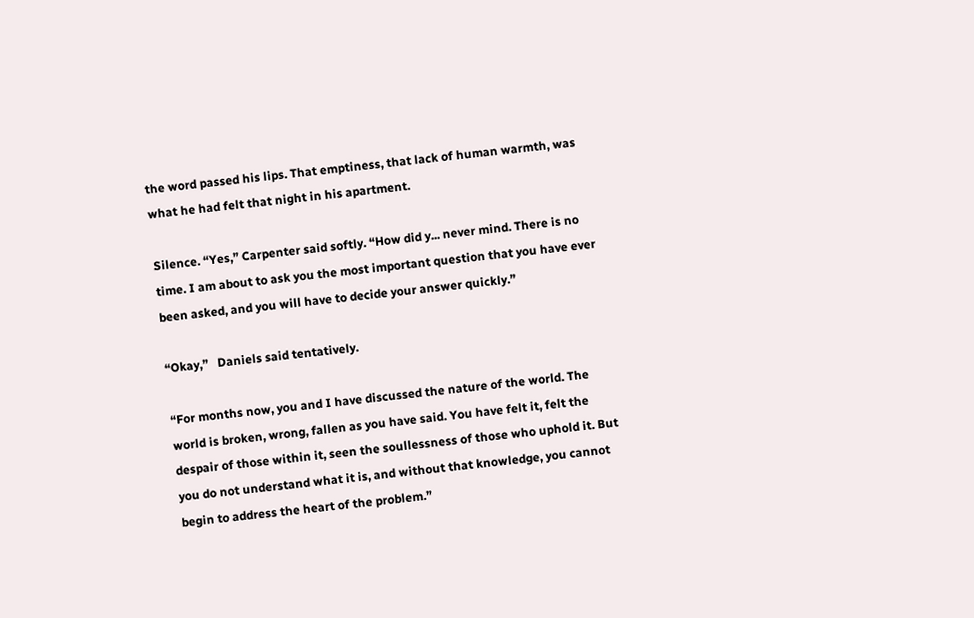the word passed his lips. That emptiness, that lack of human warmth, was what he had felt that night in his apartment.

Silence. “Yes,” Carpenter said softly. “How did y... never mind. There is no time. I am about to ask you the most important question that you have ever been asked, and you will have to decide your answer quickly.”

“Okay,”   Daniels said tentatively.

“For months now, you and I have discussed the nature of the world. The world is broken, wrong, fallen as you have said. You have felt it, felt the despair of those within it, seen the soullessness of those who uphold it. But you do not understand what it is, and without that knowledge, you cannot begin to address the heart of the problem.”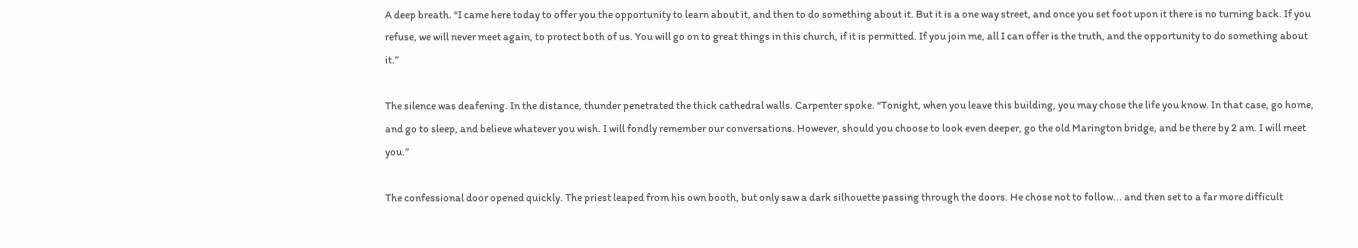A deep breath. “I came here today to offer you the opportunity to learn about it, and then to do something about it. But it is a one way street, and once you set foot upon it there is no turning back. If you refuse, we will never meet again, to protect both of us. You will go on to great things in this church, if it is permitted. If you join me, all I can offer is the truth, and the opportunity to do something about it.”

The silence was deafening. In the distance, thunder penetrated the thick cathedral walls. Carpenter spoke. “Tonight, when you leave this building, you may chose the life you know. In that case, go home, and go to sleep, and believe whatever you wish. I will fondly remember our conversations. However, should you choose to look even deeper, go the old Marington bridge, and be there by 2 am. I will meet you.”

The confessional door opened quickly. The priest leaped from his own booth, but only saw a dark silhouette passing through the doors. He chose not to follow... and then set to a far more difficult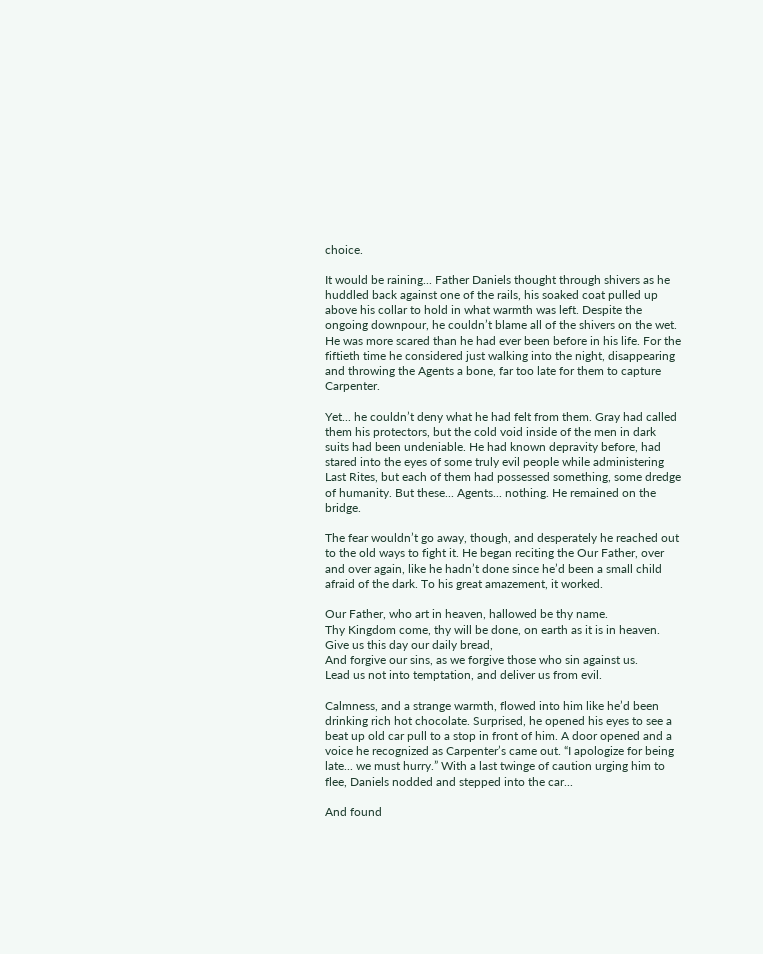choice.

It would be raining... Father Daniels thought through shivers as he huddled back against one of the rails, his soaked coat pulled up above his collar to hold in what warmth was left. Despite the ongoing downpour, he couldn’t blame all of the shivers on the wet. He was more scared than he had ever been before in his life. For the fiftieth time he considered just walking into the night, disappearing and throwing the Agents a bone, far too late for them to capture Carpenter.

Yet... he couldn’t deny what he had felt from them. Gray had called them his protectors, but the cold void inside of the men in dark suits had been undeniable. He had known depravity before, had stared into the eyes of some truly evil people while administering Last Rites, but each of them had possessed something, some dredge of humanity. But these... Agents... nothing. He remained on the bridge.

The fear wouldn’t go away, though, and desperately he reached out to the old ways to fight it. He began reciting the Our Father, over and over again, like he hadn’t done since he’d been a small child afraid of the dark. To his great amazement, it worked.

Our Father, who art in heaven, hallowed be thy name.
Thy Kingdom come, thy will be done, on earth as it is in heaven.
Give us this day our daily bread,
And forgive our sins, as we forgive those who sin against us.
Lead us not into temptation, and deliver us from evil.

Calmness, and a strange warmth, flowed into him like he’d been drinking rich hot chocolate. Surprised, he opened his eyes to see a beat up old car pull to a stop in front of him. A door opened and a voice he recognized as Carpenter’s came out. “I apologize for being late... we must hurry.” With a last twinge of caution urging him to flee, Daniels nodded and stepped into the car...

And found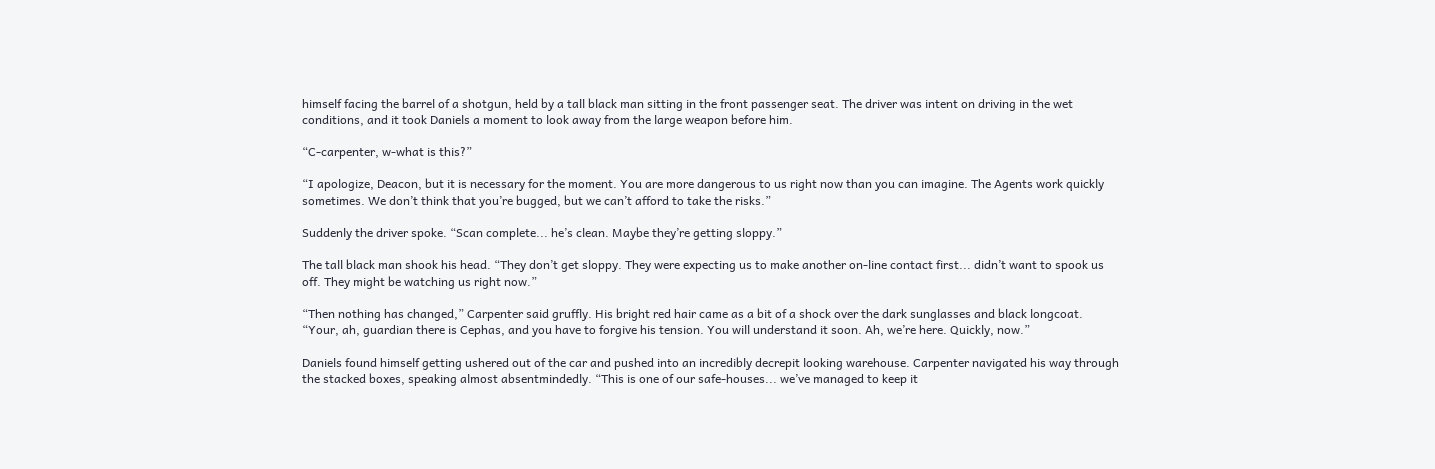himself facing the barrel of a shotgun, held by a tall black man sitting in the front passenger seat. The driver was intent on driving in the wet conditions, and it took Daniels a moment to look away from the large weapon before him.

“C-carpenter, w-what is this?”

“I apologize, Deacon, but it is necessary for the moment. You are more dangerous to us right now than you can imagine. The Agents work quickly sometimes. We don’t think that you’re bugged, but we can’t afford to take the risks.”

Suddenly the driver spoke. “Scan complete... he’s clean. Maybe they’re getting sloppy.”

The tall black man shook his head. “They don’t get sloppy. They were expecting us to make another on-line contact first... didn’t want to spook us off. They might be watching us right now.”

“Then nothing has changed,” Carpenter said gruffly. His bright red hair came as a bit of a shock over the dark sunglasses and black longcoat. “Your, ah, guardian there is Cephas, and you have to forgive his tension. You will understand it soon. Ah, we’re here. Quickly, now.”

Daniels found himself getting ushered out of the car and pushed into an incredibly decrepit looking warehouse. Carpenter navigated his way through the stacked boxes, speaking almost absentmindedly. “This is one of our safe-houses... we’ve managed to keep it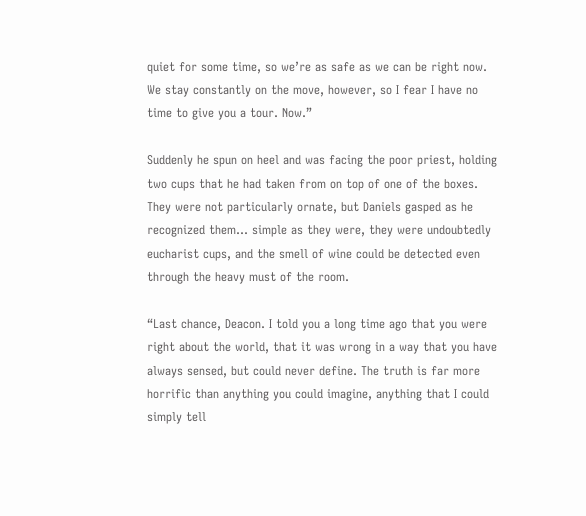quiet for some time, so we’re as safe as we can be right now. We stay constantly on the move, however, so I fear I have no time to give you a tour. Now.”

Suddenly he spun on heel and was facing the poor priest, holding two cups that he had taken from on top of one of the boxes. They were not particularly ornate, but Daniels gasped as he recognized them... simple as they were, they were undoubtedly eucharist cups, and the smell of wine could be detected even through the heavy must of the room.

“Last chance, Deacon. I told you a long time ago that you were right about the world, that it was wrong in a way that you have always sensed, but could never define. The truth is far more horrific than anything you could imagine, anything that I could simply tell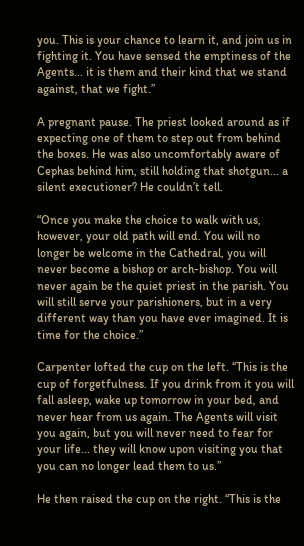you. This is your chance to learn it, and join us in fighting it. You have sensed the emptiness of the Agents... it is them and their kind that we stand against, that we fight.”

A pregnant pause. The priest looked around as if expecting one of them to step out from behind the boxes. He was also uncomfortably aware of Cephas behind him, still holding that shotgun... a silent executioner? He couldn’t tell.

“Once you make the choice to walk with us, however, your old path will end. You will no longer be welcome in the Cathedral, you will never become a bishop or arch-bishop. You will never again be the quiet priest in the parish. You will still serve your parishioners, but in a very different way than you have ever imagined. It is time for the choice.”

Carpenter lofted the cup on the left. “This is the cup of forgetfulness. If you drink from it you will fall asleep, wake up tomorrow in your bed, and never hear from us again. The Agents will visit you again, but you will never need to fear for your life... they will know upon visiting you that you can no longer lead them to us.”

He then raised the cup on the right. “This is the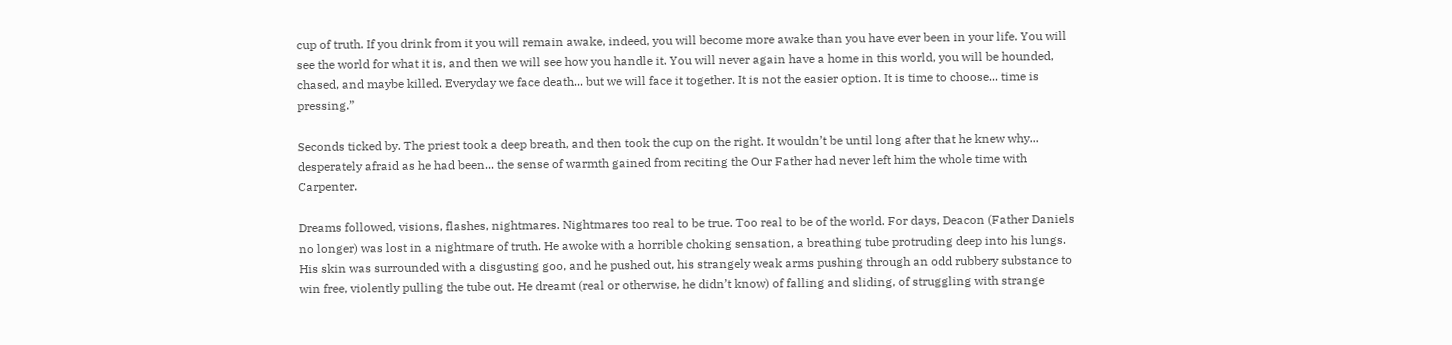cup of truth. If you drink from it you will remain awake, indeed, you will become more awake than you have ever been in your life. You will see the world for what it is, and then we will see how you handle it. You will never again have a home in this world, you will be hounded, chased, and maybe killed. Everyday we face death... but we will face it together. It is not the easier option. It is time to choose... time is pressing.”

Seconds ticked by. The priest took a deep breath, and then took the cup on the right. It wouldn’t be until long after that he knew why... desperately afraid as he had been... the sense of warmth gained from reciting the Our Father had never left him the whole time with Carpenter.

Dreams followed, visions, flashes, nightmares. Nightmares too real to be true. Too real to be of the world. For days, Deacon (Father Daniels no longer) was lost in a nightmare of truth. He awoke with a horrible choking sensation, a breathing tube protruding deep into his lungs. His skin was surrounded with a disgusting goo, and he pushed out, his strangely weak arms pushing through an odd rubbery substance to win free, violently pulling the tube out. He dreamt (real or otherwise, he didn’t know) of falling and sliding, of struggling with strange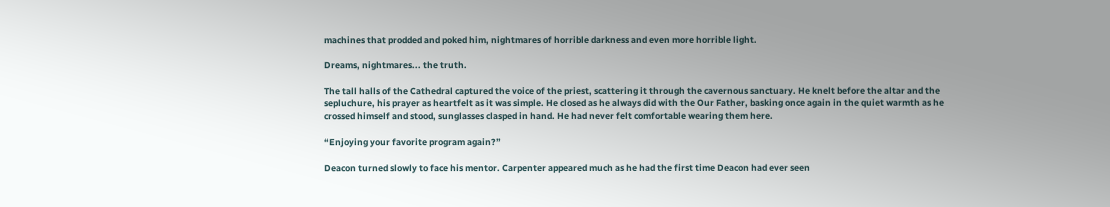machines that prodded and poked him, nightmares of horrible darkness and even more horrible light.

Dreams, nightmares... the truth.

The tall halls of the Cathedral captured the voice of the priest, scattering it through the cavernous sanctuary. He knelt before the altar and the sepluchure, his prayer as heartfelt as it was simple. He closed as he always did with the Our Father, basking once again in the quiet warmth as he crossed himself and stood, sunglasses clasped in hand. He had never felt comfortable wearing them here.

“Enjoying your favorite program again?”

Deacon turned slowly to face his mentor. Carpenter appeared much as he had the first time Deacon had ever seen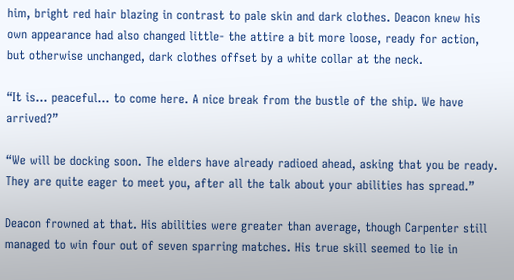him, bright red hair blazing in contrast to pale skin and dark clothes. Deacon knew his own appearance had also changed little- the attire a bit more loose, ready for action, but otherwise unchanged, dark clothes offset by a white collar at the neck.

“It is... peaceful... to come here. A nice break from the bustle of the ship. We have arrived?”

“We will be docking soon. The elders have already radioed ahead, asking that you be ready. They are quite eager to meet you, after all the talk about your abilities has spread.”

Deacon frowned at that. His abilities were greater than average, though Carpenter still managed to win four out of seven sparring matches. His true skill seemed to lie in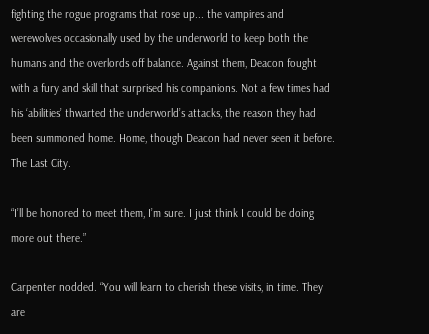fighting the rogue programs that rose up... the vampires and werewolves occasionally used by the underworld to keep both the humans and the overlords off balance. Against them, Deacon fought with a fury and skill that surprised his companions. Not a few times had his ‘abilities’ thwarted the underworld’s attacks, the reason they had been summoned home. Home, though Deacon had never seen it before. The Last City.

“I’ll be honored to meet them, I’m sure. I just think I could be doing more out there.”

Carpenter nodded. “You will learn to cherish these visits, in time. They are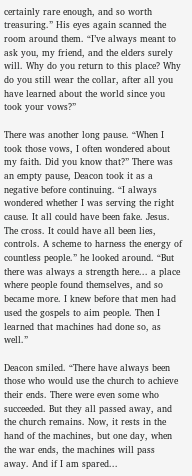certainly rare enough, and so worth treasuring.” His eyes again scanned the room around them. “I’ve always meant to ask you, my friend, and the elders surely will. Why do you return to this place? Why do you still wear the collar, after all you have learned about the world since you took your vows?”

There was another long pause. “When I took those vows, I often wondered about my faith. Did you know that?” There was an empty pause, Deacon took it as a negative before continuing. “I always wondered whether I was serving the right cause. It all could have been fake. Jesus. The cross. It could have all been lies, controls. A scheme to harness the energy of countless people.” he looked around. “But there was always a strength here... a place where people found themselves, and so became more. I knew before that men had used the gospels to aim people. Then I learned that machines had done so, as well.”

Deacon smiled. “There have always been those who would use the church to achieve their ends. There were even some who succeeded. But they all passed away, and the church remains. Now, it rests in the hand of the machines, but one day, when the war ends, the machines will pass away. And if I am spared...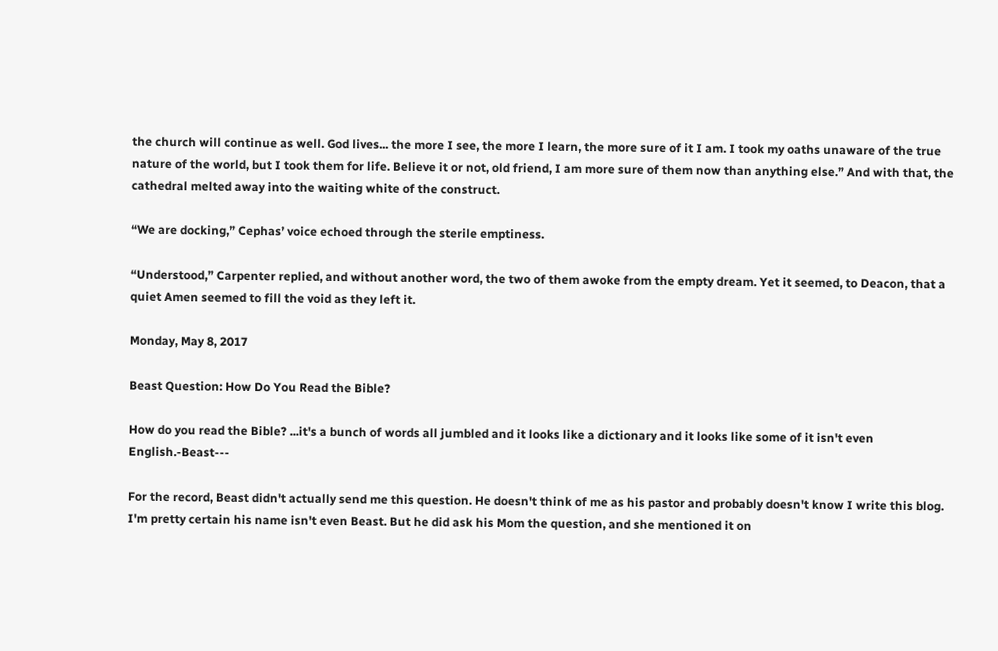the church will continue as well. God lives... the more I see, the more I learn, the more sure of it I am. I took my oaths unaware of the true nature of the world, but I took them for life. Believe it or not, old friend, I am more sure of them now than anything else.” And with that, the cathedral melted away into the waiting white of the construct.

“We are docking,” Cephas’ voice echoed through the sterile emptiness.

“Understood,” Carpenter replied, and without another word, the two of them awoke from the empty dream. Yet it seemed, to Deacon, that a quiet Amen seemed to fill the void as they left it.

Monday, May 8, 2017

Beast Question: How Do You Read the Bible?

How do you read the Bible? ...it's a bunch of words all jumbled and it looks like a dictionary and it looks like some of it isn't even English.-Beast---

For the record, Beast didn't actually send me this question. He doesn't think of me as his pastor and probably doesn't know I write this blog. I'm pretty certain his name isn't even Beast. But he did ask his Mom the question, and she mentioned it on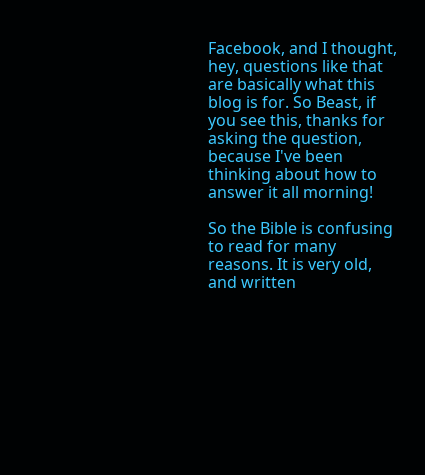Facebook, and I thought, hey, questions like that are basically what this blog is for. So Beast, if you see this, thanks for asking the question, because I've been thinking about how to answer it all morning!

So the Bible is confusing to read for many reasons. It is very old, and written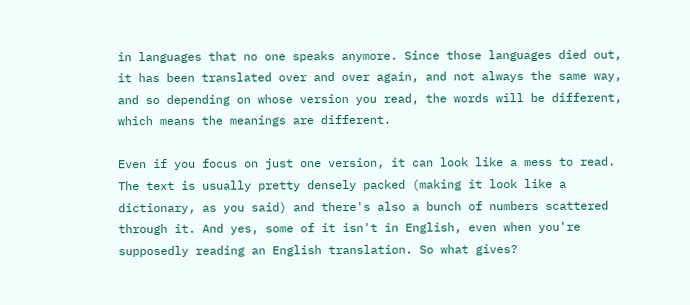in languages that no one speaks anymore. Since those languages died out, it has been translated over and over again, and not always the same way, and so depending on whose version you read, the words will be different, which means the meanings are different.

Even if you focus on just one version, it can look like a mess to read. The text is usually pretty densely packed (making it look like a dictionary, as you said) and there's also a bunch of numbers scattered through it. And yes, some of it isn't in English, even when you're supposedly reading an English translation. So what gives?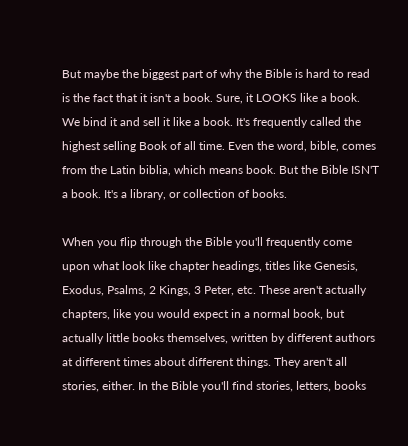But maybe the biggest part of why the Bible is hard to read is the fact that it isn't a book. Sure, it LOOKS like a book. We bind it and sell it like a book. It's frequently called the highest selling Book of all time. Even the word, bible, comes from the Latin biblia, which means book. But the Bible ISN'T a book. It's a library, or collection of books.

When you flip through the Bible you'll frequently come upon what look like chapter headings, titles like Genesis, Exodus, Psalms, 2 Kings, 3 Peter, etc. These aren't actually chapters, like you would expect in a normal book, but actually little books themselves, written by different authors at different times about different things. They aren't all stories, either. In the Bible you'll find stories, letters, books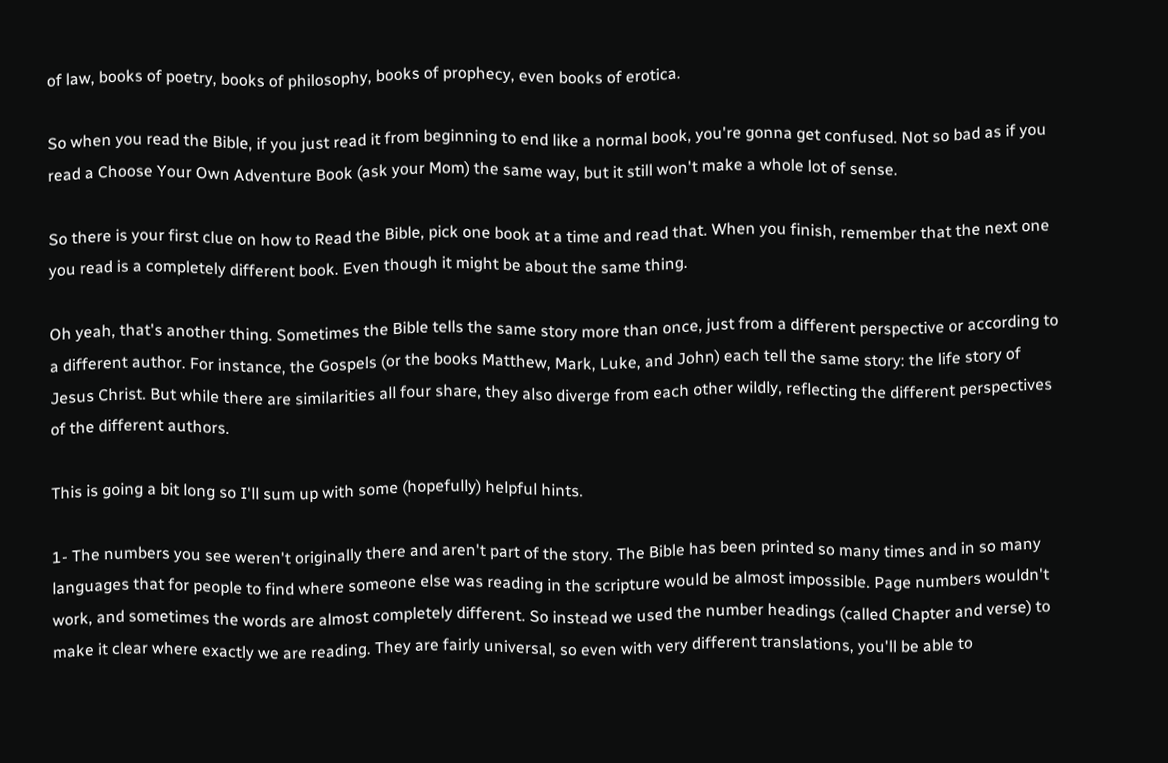of law, books of poetry, books of philosophy, books of prophecy, even books of erotica.

So when you read the Bible, if you just read it from beginning to end like a normal book, you're gonna get confused. Not so bad as if you read a Choose Your Own Adventure Book (ask your Mom) the same way, but it still won't make a whole lot of sense.

So there is your first clue on how to Read the Bible, pick one book at a time and read that. When you finish, remember that the next one you read is a completely different book. Even though it might be about the same thing.

Oh yeah, that's another thing. Sometimes the Bible tells the same story more than once, just from a different perspective or according to a different author. For instance, the Gospels (or the books Matthew, Mark, Luke, and John) each tell the same story: the life story of Jesus Christ. But while there are similarities all four share, they also diverge from each other wildly, reflecting the different perspectives of the different authors.

This is going a bit long so I'll sum up with some (hopefully) helpful hints.

1- The numbers you see weren't originally there and aren't part of the story. The Bible has been printed so many times and in so many languages that for people to find where someone else was reading in the scripture would be almost impossible. Page numbers wouldn't work, and sometimes the words are almost completely different. So instead we used the number headings (called Chapter and verse) to make it clear where exactly we are reading. They are fairly universal, so even with very different translations, you'll be able to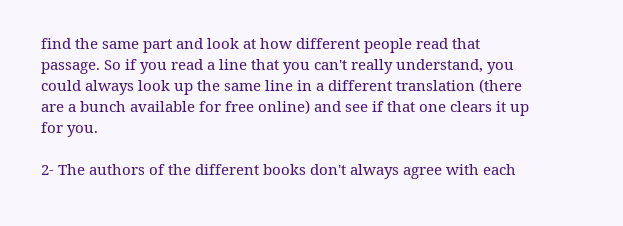find the same part and look at how different people read that passage. So if you read a line that you can't really understand, you could always look up the same line in a different translation (there are a bunch available for free online) and see if that one clears it up for you.

2- The authors of the different books don't always agree with each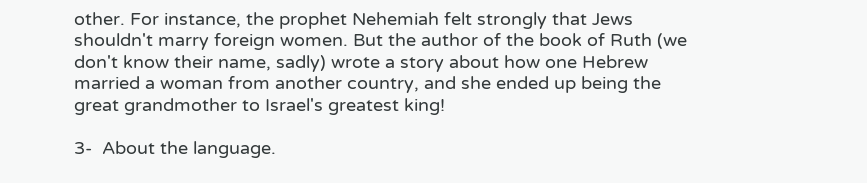other. For instance, the prophet Nehemiah felt strongly that Jews shouldn't marry foreign women. But the author of the book of Ruth (we don't know their name, sadly) wrote a story about how one Hebrew married a woman from another country, and she ended up being the great grandmother to Israel's greatest king!

3-  About the language.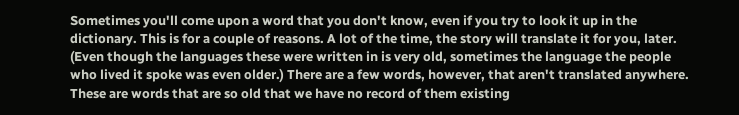Sometimes you'll come upon a word that you don't know, even if you try to look it up in the dictionary. This is for a couple of reasons. A lot of the time, the story will translate it for you, later. (Even though the languages these were written in is very old, sometimes the language the people who lived it spoke was even older.) There are a few words, however, that aren't translated anywhere. These are words that are so old that we have no record of them existing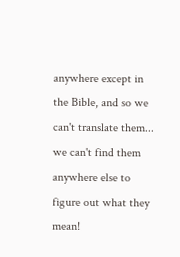anywhere except in the Bible, and so we can't translate them... we can't find them anywhere else to figure out what they mean!